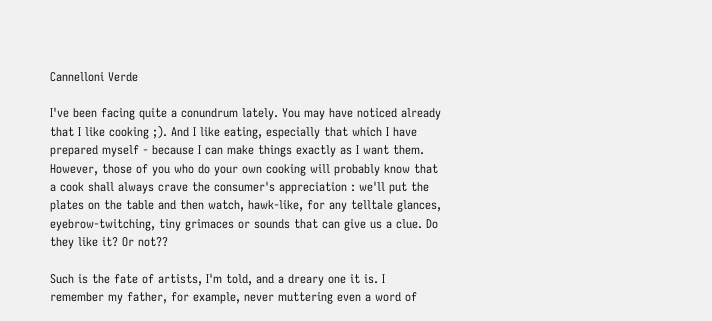Cannelloni Verde

I've been facing quite a conundrum lately. You may have noticed already that I like cooking ;). And I like eating, especially that which I have prepared myself - because I can make things exactly as I want them. However, those of you who do your own cooking will probably know that a cook shall always crave the consumer's appreciation : we'll put the plates on the table and then watch, hawk-like, for any telltale glances, eyebrow-twitching, tiny grimaces or sounds that can give us a clue. Do they like it? Or not??

Such is the fate of artists, I'm told, and a dreary one it is. I remember my father, for example, never muttering even a word of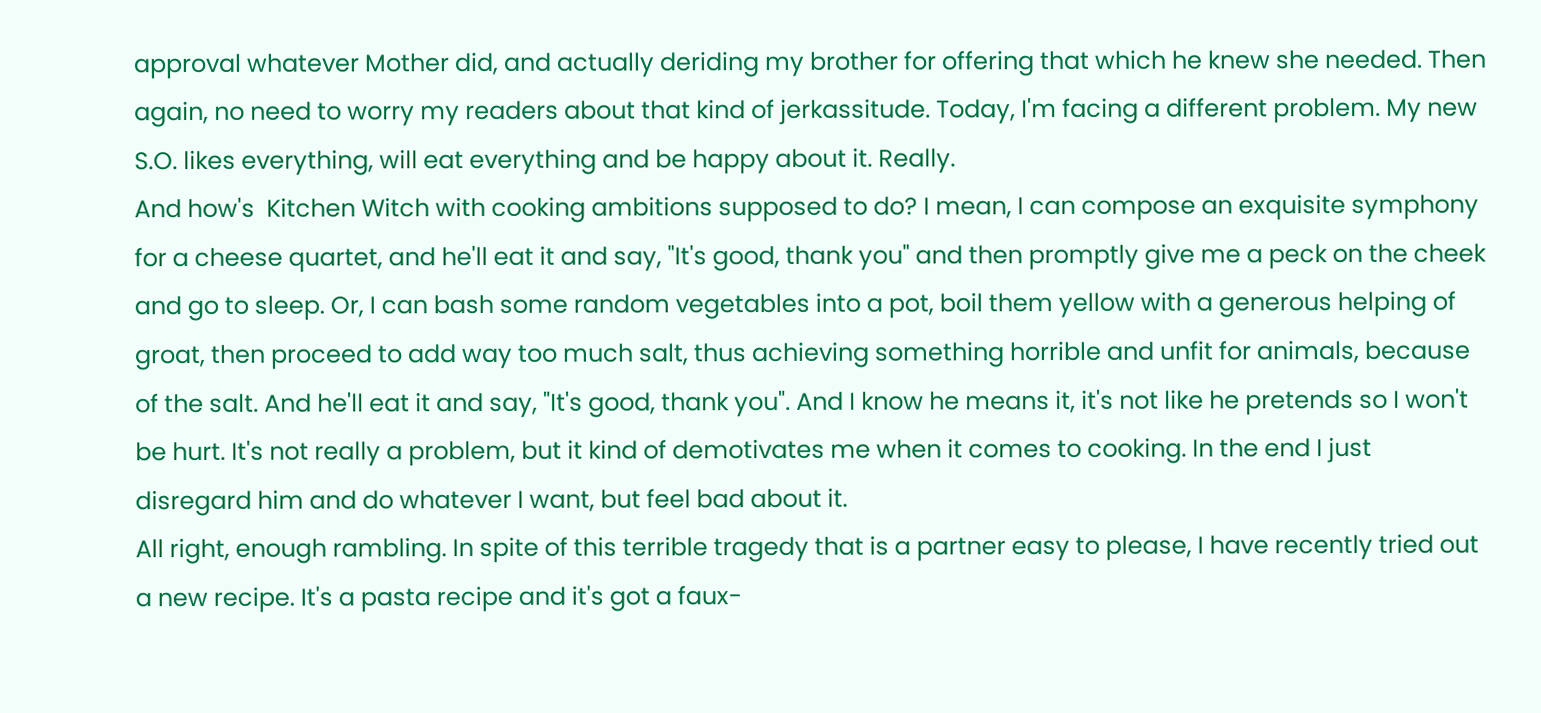approval whatever Mother did, and actually deriding my brother for offering that which he knew she needed. Then again, no need to worry my readers about that kind of jerkassitude. Today, I'm facing a different problem. My new S.O. likes everything, will eat everything and be happy about it. Really.
And how's  Kitchen Witch with cooking ambitions supposed to do? I mean, I can compose an exquisite symphony for a cheese quartet, and he'll eat it and say, "It's good, thank you" and then promptly give me a peck on the cheek and go to sleep. Or, I can bash some random vegetables into a pot, boil them yellow with a generous helping of groat, then proceed to add way too much salt, thus achieving something horrible and unfit for animals, because of the salt. And he'll eat it and say, "It's good, thank you". And I know he means it, it's not like he pretends so I won't be hurt. It's not really a problem, but it kind of demotivates me when it comes to cooking. In the end I just disregard him and do whatever I want, but feel bad about it.
All right, enough rambling. In spite of this terrible tragedy that is a partner easy to please, I have recently tried out a new recipe. It's a pasta recipe and it's got a faux-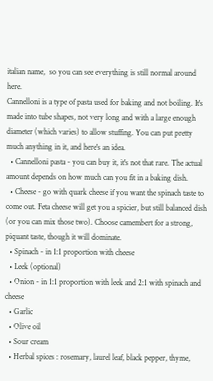italian name,  so you can see everything is still normal around here.
Cannelloni is a type of pasta used for baking and not boiling. It's made into tube shapes, not very long and with a large enough diameter (which varies) to allow stuffing. You can put pretty much anything in it, and here's an idea.
  • Cannelloni pasta - you can buy it, it's not that rare. The actual amount depends on how much can you fit in a baking dish.
  • Cheese - go with quark cheese if you want the spinach taste to come out. Feta cheese will get you a spicier, but still balanced dish (or you can mix those two). Choose camembert for a strong, piquant taste, though it will dominate.
  • Spinach - in 1:1 proportion with cheese
  • Leek (optional)
  • Onion - in 1:1 proportion with leek and 2:1 with spinach and cheese
  • Garlic
  • Olive oil
  • Sour cream
  • Herbal spices : rosemary, laurel leaf, black pepper, thyme,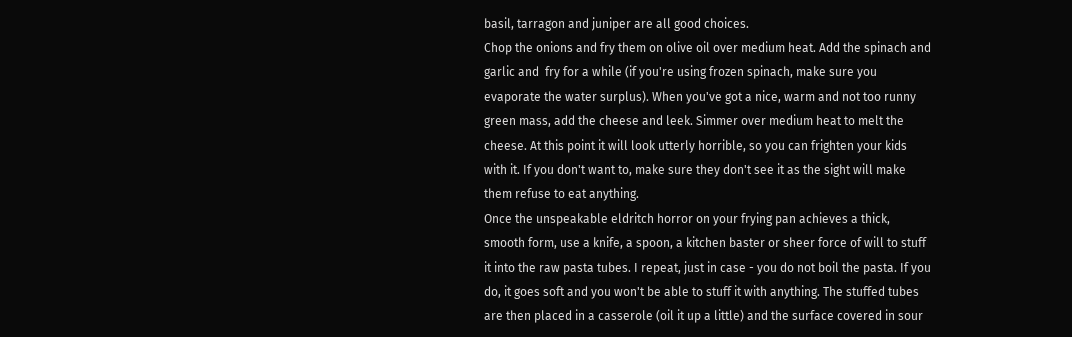basil, tarragon and juniper are all good choices.
Chop the onions and fry them on olive oil over medium heat. Add the spinach and garlic and  fry for a while (if you're using frozen spinach, make sure you evaporate the water surplus). When you've got a nice, warm and not too runny green mass, add the cheese and leek. Simmer over medium heat to melt the cheese. At this point it will look utterly horrible, so you can frighten your kids with it. If you don't want to, make sure they don't see it as the sight will make them refuse to eat anything.
Once the unspeakable eldritch horror on your frying pan achieves a thick, smooth form, use a knife, a spoon, a kitchen baster or sheer force of will to stuff it into the raw pasta tubes. I repeat, just in case - you do not boil the pasta. If you do, it goes soft and you won't be able to stuff it with anything. The stuffed tubes are then placed in a casserole (oil it up a little) and the surface covered in sour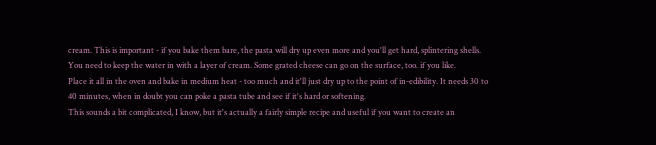cream. This is important - if you bake them bare, the pasta will dry up even more and you'll get hard, splintering shells. You need to keep the water in with a layer of cream. Some grated cheese can go on the surface, too. if you like.
Place it all in the oven and bake in medium heat - too much and it'll just dry up to the point of in-edibility. It needs 30 to 40 minutes, when in doubt you can poke a pasta tube and see if it's hard or softening.
This sounds a bit complicated, I know, but it's actually a fairly simple recipe and useful if you want to create an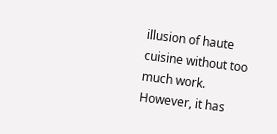illusion of haute cuisine without too much work. However, it has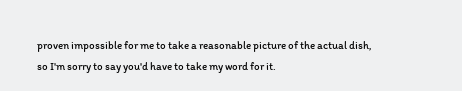proven impossible for me to take a reasonable picture of the actual dish, so I'm sorry to say you'd have to take my word for it.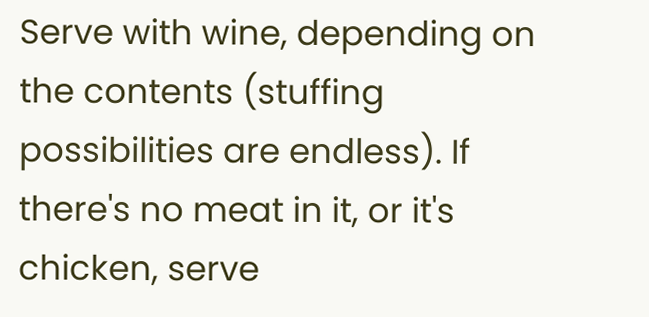Serve with wine, depending on the contents (stuffing possibilities are endless). If there's no meat in it, or it's chicken, serve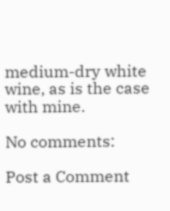medium-dry white wine, as is the case with mine.

No comments:

Post a Comment